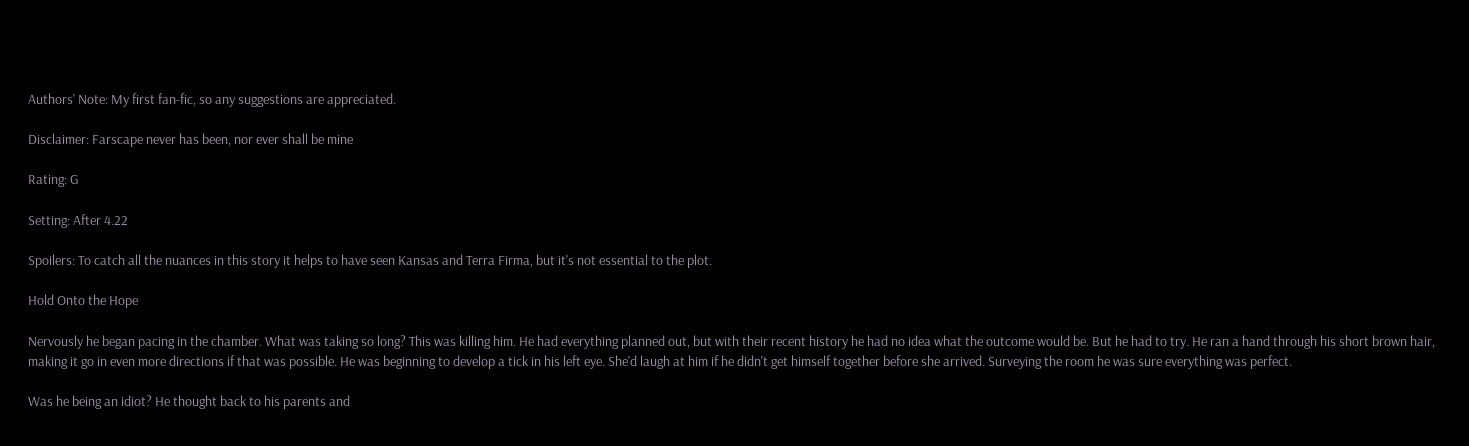Authors' Note: My first fan-fic, so any suggestions are appreciated.

Disclaimer: Farscape never has been, nor ever shall be mine

Rating: G

Setting: After 4.22

Spoilers: To catch all the nuances in this story it helps to have seen Kansas and Terra Firma, but it's not essential to the plot.

Hold Onto the Hope

Nervously he began pacing in the chamber. What was taking so long? This was killing him. He had everything planned out, but with their recent history he had no idea what the outcome would be. But he had to try. He ran a hand through his short brown hair, making it go in even more directions if that was possible. He was beginning to develop a tick in his left eye. She'd laugh at him if he didn't get himself together before she arrived. Surveying the room he was sure everything was perfect.

Was he being an idiot? He thought back to his parents and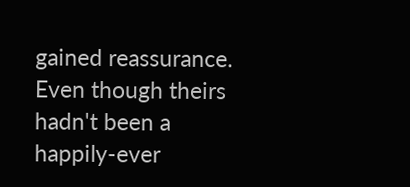gained reassurance. Even though theirs hadn't been a happily-ever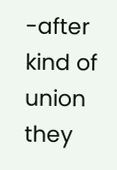-after kind of union they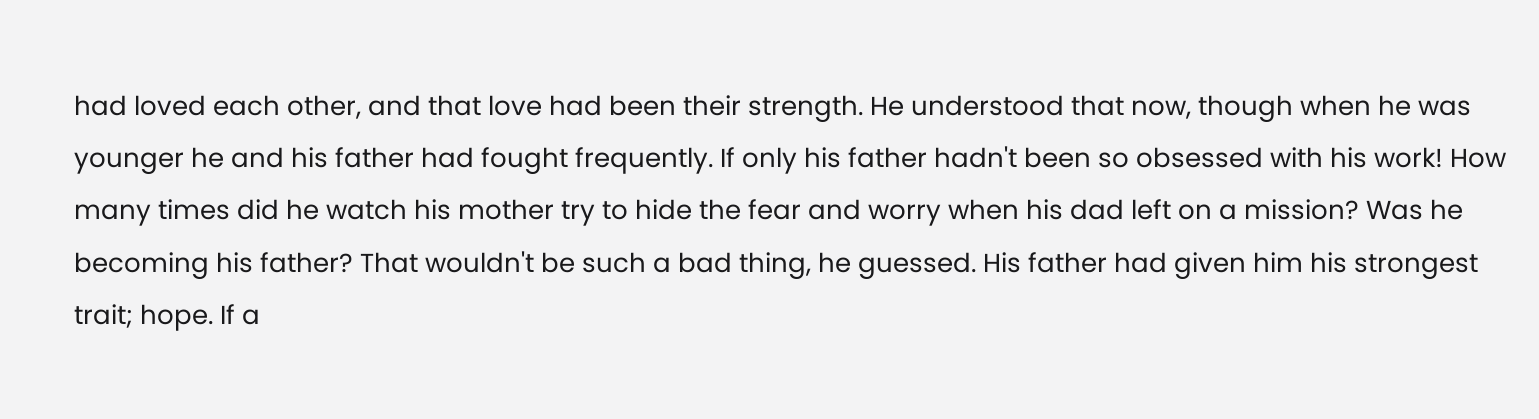had loved each other, and that love had been their strength. He understood that now, though when he was younger he and his father had fought frequently. If only his father hadn't been so obsessed with his work! How many times did he watch his mother try to hide the fear and worry when his dad left on a mission? Was he becoming his father? That wouldn't be such a bad thing, he guessed. His father had given him his strongest trait; hope. If a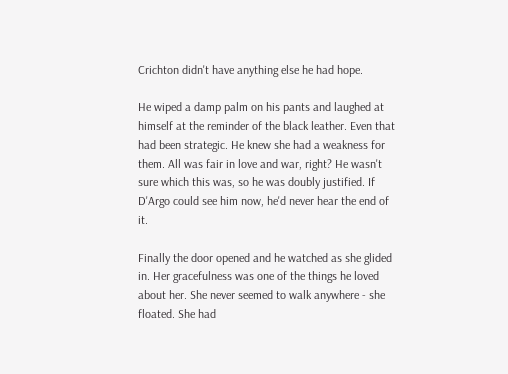Crichton didn't have anything else he had hope.

He wiped a damp palm on his pants and laughed at himself at the reminder of the black leather. Even that had been strategic. He knew she had a weakness for them. All was fair in love and war, right? He wasn't sure which this was, so he was doubly justified. If D'Argo could see him now, he'd never hear the end of it.

Finally the door opened and he watched as she glided in. Her gracefulness was one of the things he loved about her. She never seemed to walk anywhere - she floated. She had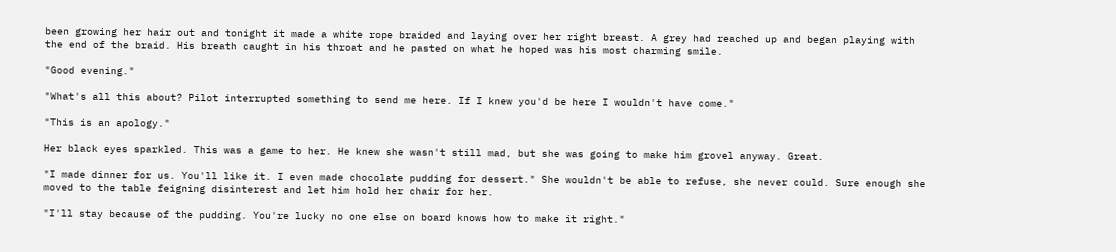been growing her hair out and tonight it made a white rope braided and laying over her right breast. A grey had reached up and began playing with the end of the braid. His breath caught in his throat and he pasted on what he hoped was his most charming smile.

"Good evening."

"What's all this about? Pilot interrupted something to send me here. If I knew you'd be here I wouldn't have come."

"This is an apology."

Her black eyes sparkled. This was a game to her. He knew she wasn't still mad, but she was going to make him grovel anyway. Great.

"I made dinner for us. You'll like it. I even made chocolate pudding for dessert." She wouldn't be able to refuse, she never could. Sure enough she moved to the table feigning disinterest and let him hold her chair for her.

"I'll stay because of the pudding. You're lucky no one else on board knows how to make it right."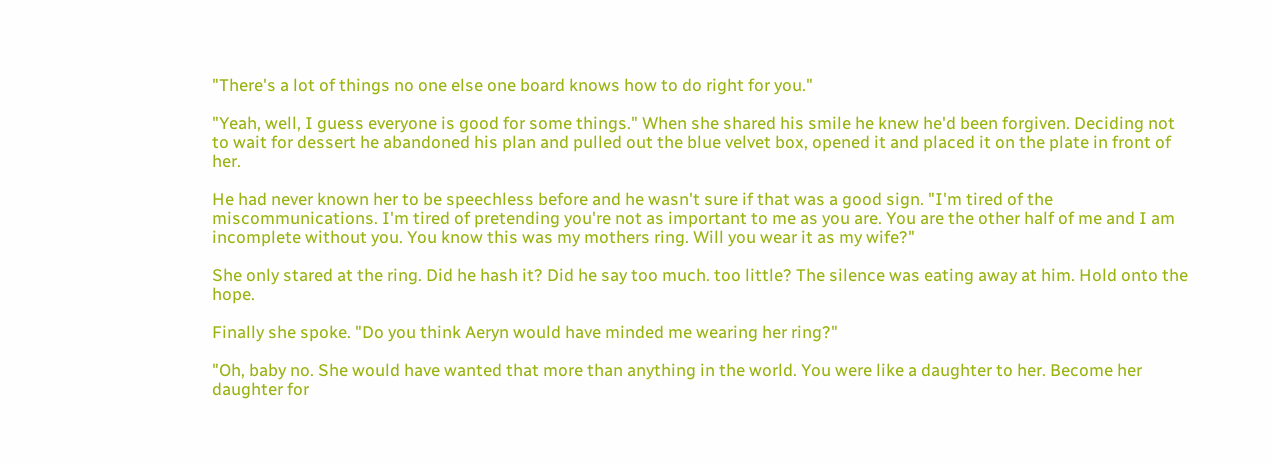"There's a lot of things no one else one board knows how to do right for you."

"Yeah, well, I guess everyone is good for some things." When she shared his smile he knew he'd been forgiven. Deciding not to wait for dessert he abandoned his plan and pulled out the blue velvet box, opened it and placed it on the plate in front of her.

He had never known her to be speechless before and he wasn't sure if that was a good sign. "I'm tired of the miscommunications. I'm tired of pretending you're not as important to me as you are. You are the other half of me and I am incomplete without you. You know this was my mothers ring. Will you wear it as my wife?"

She only stared at the ring. Did he hash it? Did he say too much. too little? The silence was eating away at him. Hold onto the hope.

Finally she spoke. "Do you think Aeryn would have minded me wearing her ring?"

"Oh, baby no. She would have wanted that more than anything in the world. You were like a daughter to her. Become her daughter for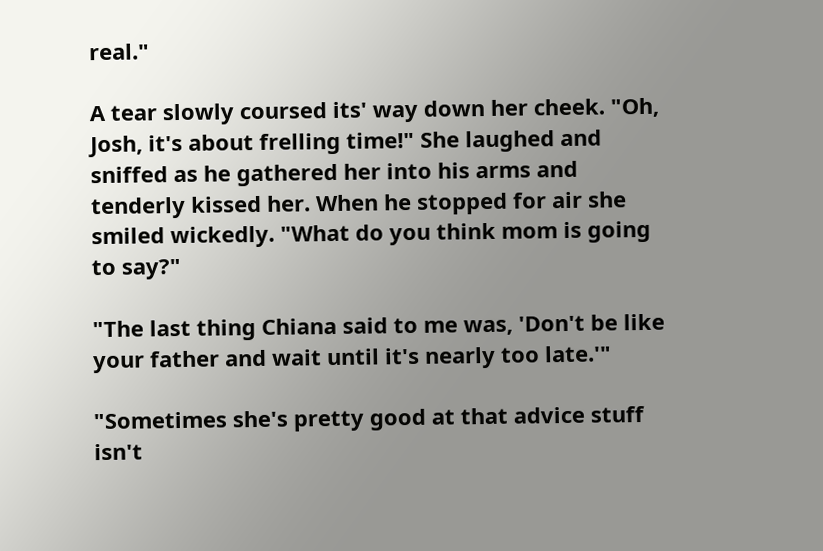real."

A tear slowly coursed its' way down her cheek. "Oh, Josh, it's about frelling time!" She laughed and sniffed as he gathered her into his arms and tenderly kissed her. When he stopped for air she smiled wickedly. "What do you think mom is going to say?"

"The last thing Chiana said to me was, 'Don't be like your father and wait until it's nearly too late.'"

"Sometimes she's pretty good at that advice stuff isn't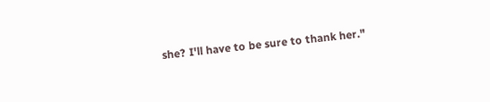she? I'll have to be sure to thank her."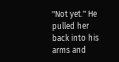"Not yet." He pulled her back into his arms and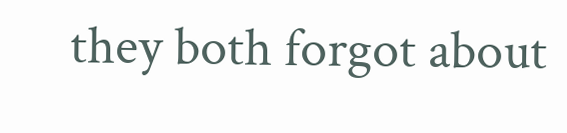they both forgot about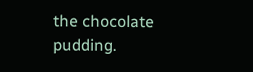the chocolate pudding.